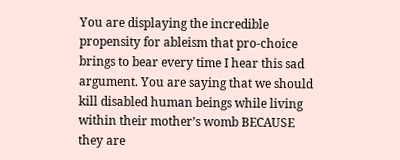You are displaying the incredible propensity for ableism that pro-choice brings to bear every time I hear this sad argument. You are saying that we should kill disabled human beings while living within their mother’s womb BECAUSE they are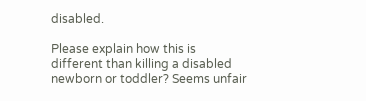disabled.

Please explain how this is different than killing a disabled newborn or toddler? Seems unfair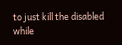to just kill the disabled while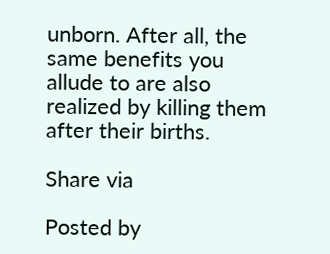unborn. After all, the same benefits you allude to are also realized by killing them after their births.

Share via

Posted by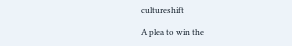cultureshift

A plea to win the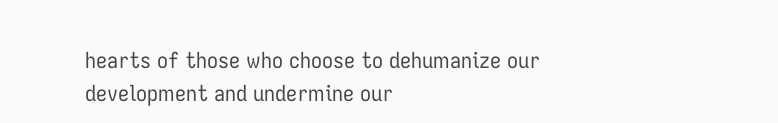hearts of those who choose to dehumanize our development and undermine our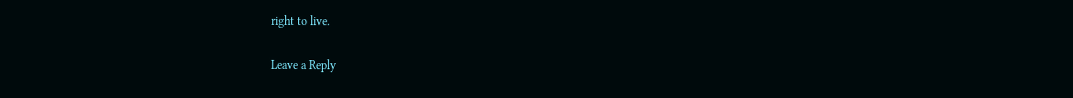right to live.

Leave a Reply